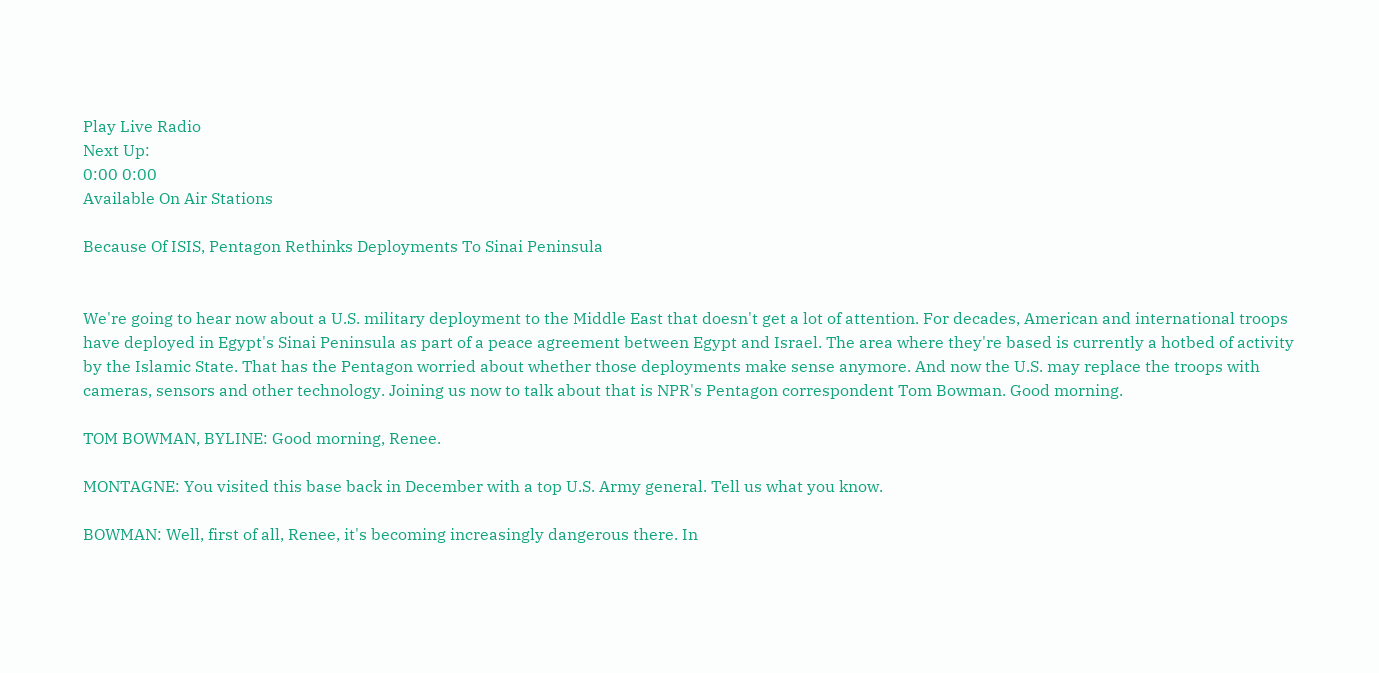Play Live Radio
Next Up:
0:00 0:00
Available On Air Stations

Because Of ISIS, Pentagon Rethinks Deployments To Sinai Peninsula


We're going to hear now about a U.S. military deployment to the Middle East that doesn't get a lot of attention. For decades, American and international troops have deployed in Egypt's Sinai Peninsula as part of a peace agreement between Egypt and Israel. The area where they're based is currently a hotbed of activity by the Islamic State. That has the Pentagon worried about whether those deployments make sense anymore. And now the U.S. may replace the troops with cameras, sensors and other technology. Joining us now to talk about that is NPR's Pentagon correspondent Tom Bowman. Good morning.

TOM BOWMAN, BYLINE: Good morning, Renee.

MONTAGNE: You visited this base back in December with a top U.S. Army general. Tell us what you know.

BOWMAN: Well, first of all, Renee, it's becoming increasingly dangerous there. In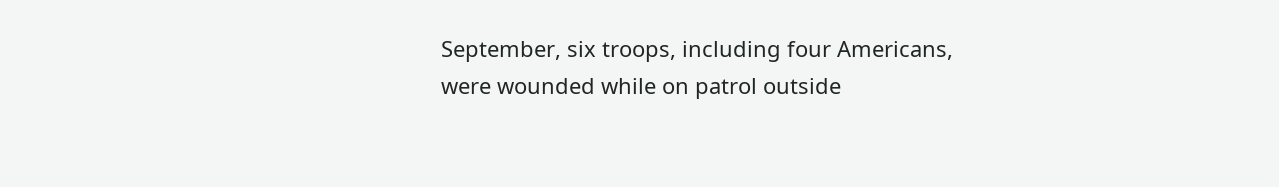September, six troops, including four Americans, were wounded while on patrol outside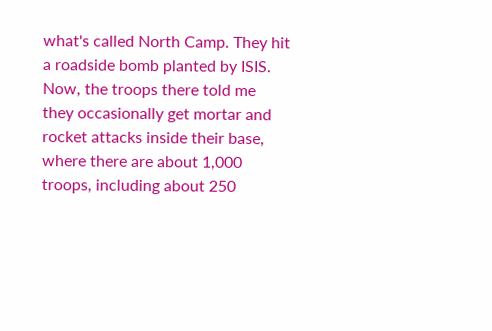what's called North Camp. They hit a roadside bomb planted by ISIS. Now, the troops there told me they occasionally get mortar and rocket attacks inside their base, where there are about 1,000 troops, including about 250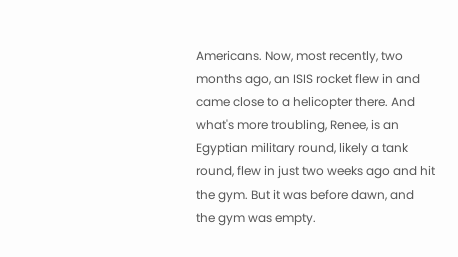Americans. Now, most recently, two months ago, an ISIS rocket flew in and came close to a helicopter there. And what's more troubling, Renee, is an Egyptian military round, likely a tank round, flew in just two weeks ago and hit the gym. But it was before dawn, and the gym was empty.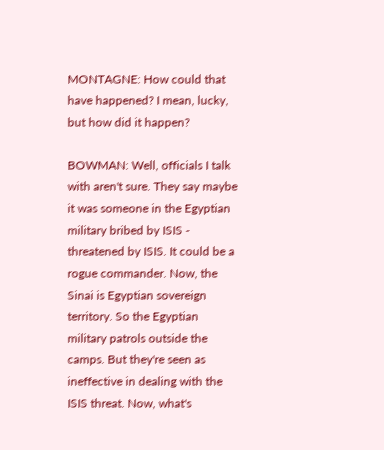MONTAGNE: How could that have happened? I mean, lucky, but how did it happen?

BOWMAN: Well, officials I talk with aren't sure. They say maybe it was someone in the Egyptian military bribed by ISIS - threatened by ISIS. It could be a rogue commander. Now, the Sinai is Egyptian sovereign territory. So the Egyptian military patrols outside the camps. But they're seen as ineffective in dealing with the ISIS threat. Now, what's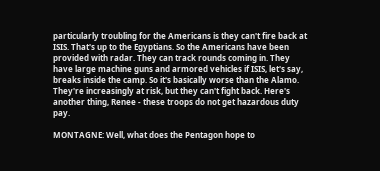particularly troubling for the Americans is they can't fire back at ISIS. That's up to the Egyptians. So the Americans have been provided with radar. They can track rounds coming in. They have large machine guns and armored vehicles if ISIS, let's say, breaks inside the camp. So it's basically worse than the Alamo. They're increasingly at risk, but they can't fight back. Here's another thing, Renee - these troops do not get hazardous duty pay.

MONTAGNE: Well, what does the Pentagon hope to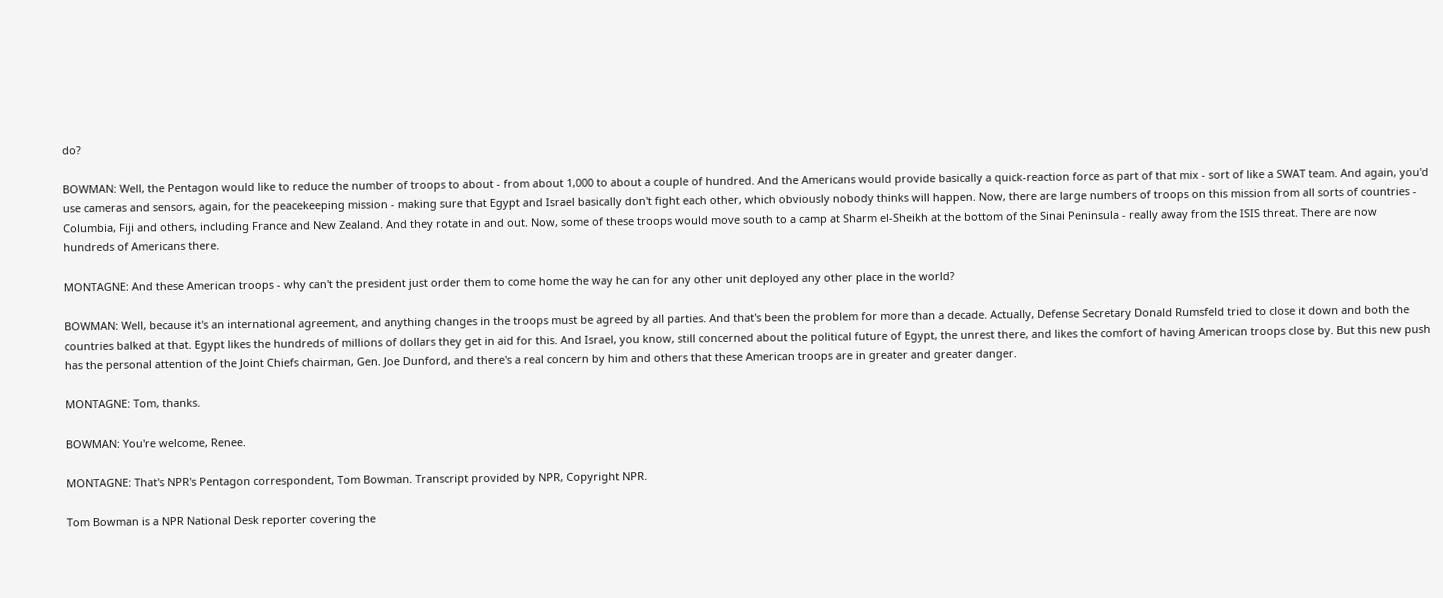do?

BOWMAN: Well, the Pentagon would like to reduce the number of troops to about - from about 1,000 to about a couple of hundred. And the Americans would provide basically a quick-reaction force as part of that mix - sort of like a SWAT team. And again, you'd use cameras and sensors, again, for the peacekeeping mission - making sure that Egypt and Israel basically don't fight each other, which obviously nobody thinks will happen. Now, there are large numbers of troops on this mission from all sorts of countries - Columbia, Fiji and others, including France and New Zealand. And they rotate in and out. Now, some of these troops would move south to a camp at Sharm el-Sheikh at the bottom of the Sinai Peninsula - really away from the ISIS threat. There are now hundreds of Americans there.

MONTAGNE: And these American troops - why can't the president just order them to come home the way he can for any other unit deployed any other place in the world?

BOWMAN: Well, because it's an international agreement, and anything changes in the troops must be agreed by all parties. And that's been the problem for more than a decade. Actually, Defense Secretary Donald Rumsfeld tried to close it down and both the countries balked at that. Egypt likes the hundreds of millions of dollars they get in aid for this. And Israel, you know, still concerned about the political future of Egypt, the unrest there, and likes the comfort of having American troops close by. But this new push has the personal attention of the Joint Chiefs chairman, Gen. Joe Dunford, and there's a real concern by him and others that these American troops are in greater and greater danger.

MONTAGNE: Tom, thanks.

BOWMAN: You're welcome, Renee.

MONTAGNE: That's NPR's Pentagon correspondent, Tom Bowman. Transcript provided by NPR, Copyright NPR.

Tom Bowman is a NPR National Desk reporter covering the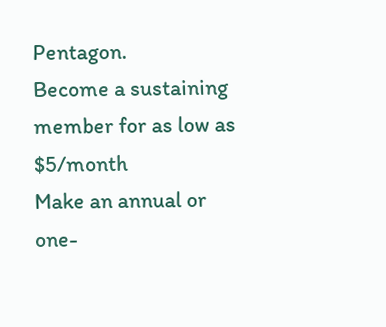Pentagon.
Become a sustaining member for as low as $5/month
Make an annual or one-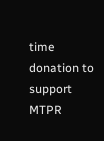time donation to support MTPR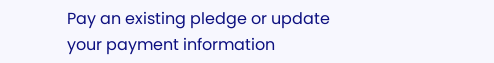Pay an existing pledge or update your payment information